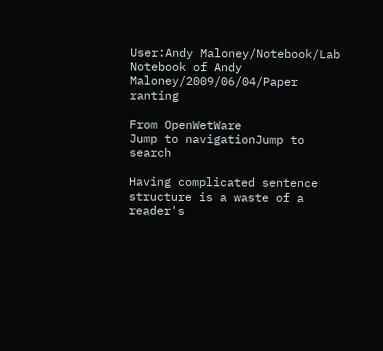User:Andy Maloney/Notebook/Lab Notebook of Andy Maloney/2009/06/04/Paper ranting

From OpenWetWare
Jump to navigationJump to search

Having complicated sentence structure is a waste of a reader's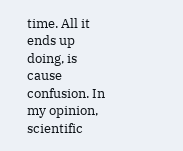time. All it ends up doing, is cause confusion. In my opinion, scientific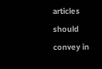articles should convey in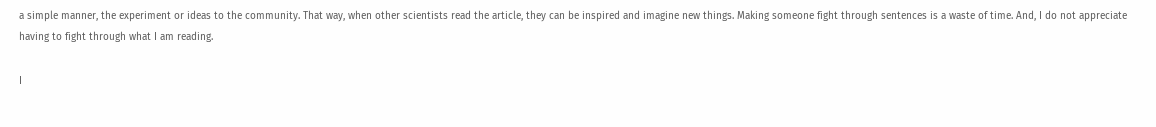a simple manner, the experiment or ideas to the community. That way, when other scientists read the article, they can be inspired and imagine new things. Making someone fight through sentences is a waste of time. And, I do not appreciate having to fight through what I am reading.

I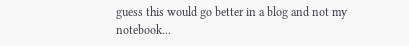guess this would go better in a blog and not my notebook...